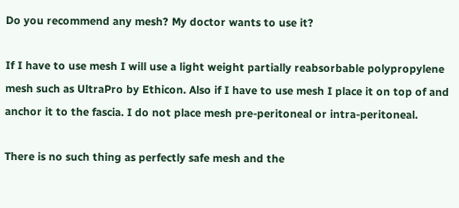Do you recommend any mesh? My doctor wants to use it?

If I have to use mesh I will use a light weight partially reabsorbable polypropylene mesh such as UltraPro by Ethicon. Also if I have to use mesh I place it on top of and anchor it to the fascia. I do not place mesh pre-peritoneal or intra-peritoneal.

There is no such thing as perfectly safe mesh and the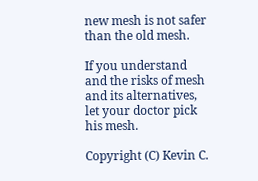new mesh is not safer than the old mesh.

If you understand and the risks of mesh and its alternatives, let your doctor pick his mesh.

Copyright (C) Kevin C.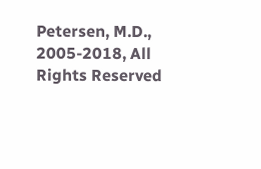Petersen, M.D., 2005-2018, All Rights Reserved